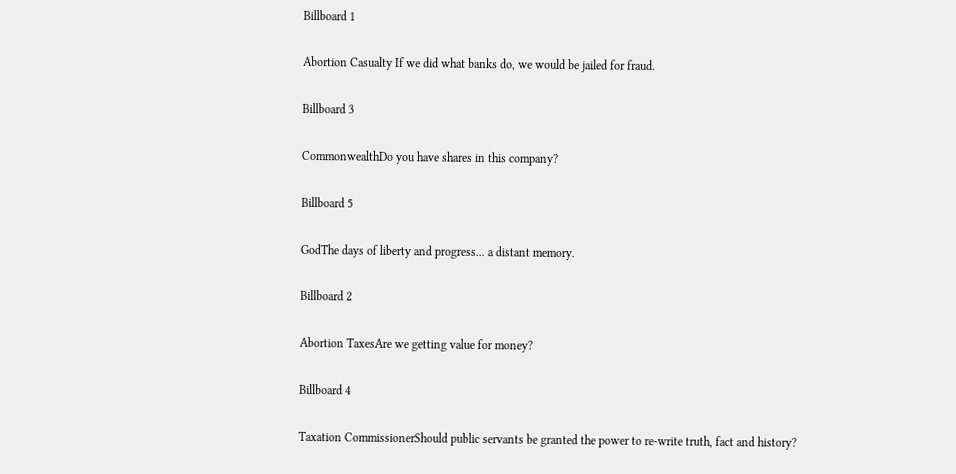Billboard 1

Abortion Casualty If we did what banks do, we would be jailed for fraud.

Billboard 3

CommonwealthDo you have shares in this company?

Billboard 5

GodThe days of liberty and progress... a distant memory.

Billboard 2

Abortion TaxesAre we getting value for money?

Billboard 4

Taxation CommissionerShould public servants be granted the power to re-write truth, fact and history?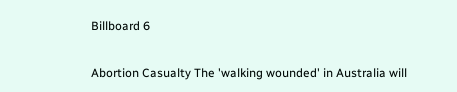Billboard 6

Abortion Casualty The 'walking wounded' in Australia will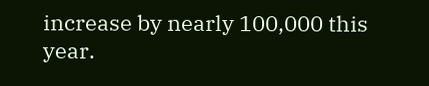increase by nearly 100,000 this year.